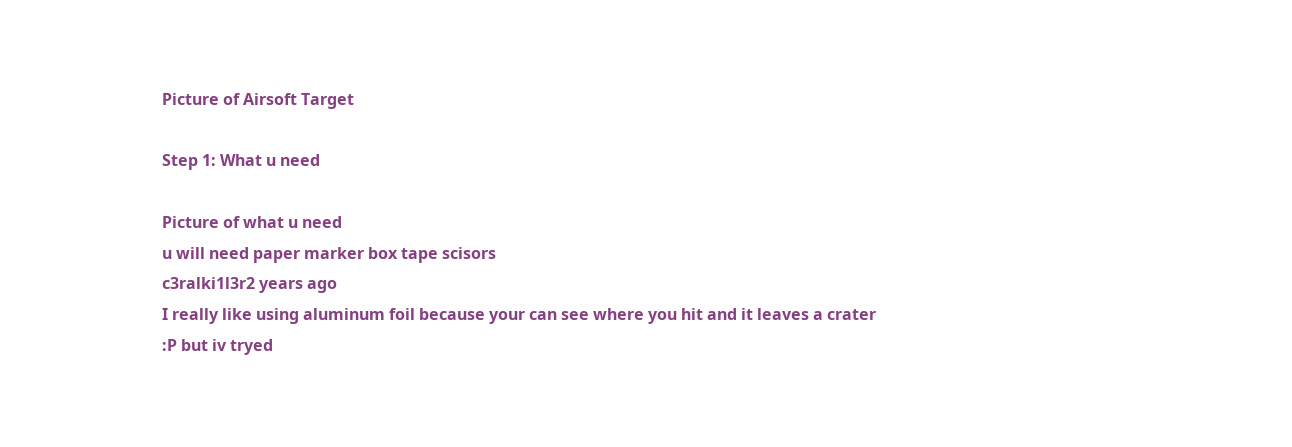Picture of Airsoft Target

Step 1: What u need

Picture of what u need
u will need paper marker box tape scisors
c3ralki1l3r2 years ago
I really like using aluminum foil because your can see where you hit and it leaves a crater :P but iv tryed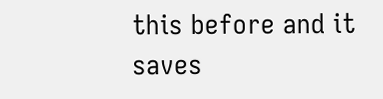this before and it saves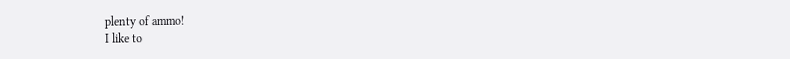plenty of ammo!
I like to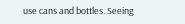use cans and bottles. Seeing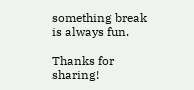something break is always fun.

Thanks for sharing!